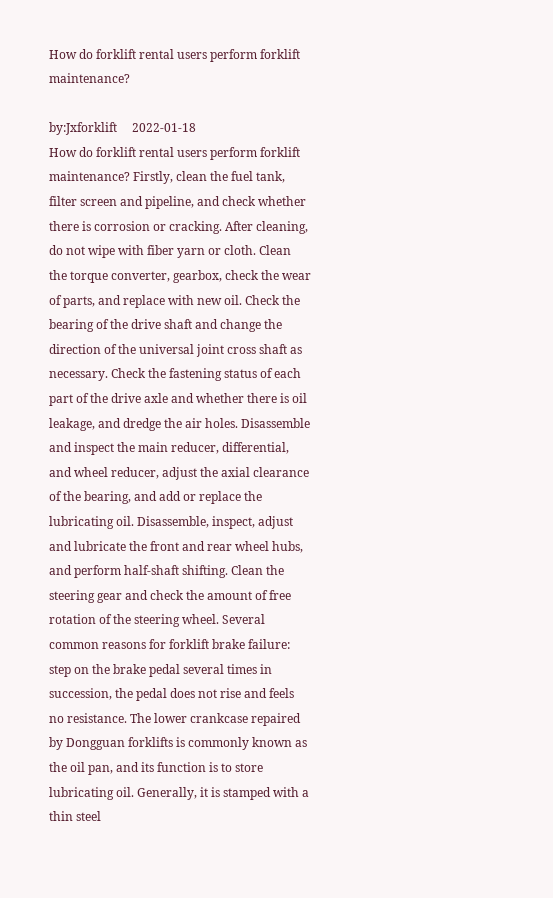How do forklift rental users perform forklift maintenance?

by:Jxforklift     2022-01-18
How do forklift rental users perform forklift maintenance? Firstly, clean the fuel tank, filter screen and pipeline, and check whether there is corrosion or cracking. After cleaning, do not wipe with fiber yarn or cloth. Clean the torque converter, gearbox, check the wear of parts, and replace with new oil. Check the bearing of the drive shaft and change the direction of the universal joint cross shaft as necessary. Check the fastening status of each part of the drive axle and whether there is oil leakage, and dredge the air holes. Disassemble and inspect the main reducer, differential, and wheel reducer, adjust the axial clearance of the bearing, and add or replace the lubricating oil. Disassemble, inspect, adjust and lubricate the front and rear wheel hubs, and perform half-shaft shifting. Clean the steering gear and check the amount of free rotation of the steering wheel. Several common reasons for forklift brake failure: step on the brake pedal several times in succession, the pedal does not rise and feels no resistance. The lower crankcase repaired by Dongguan forklifts is commonly known as the oil pan, and its function is to store lubricating oil. Generally, it is stamped with a thin steel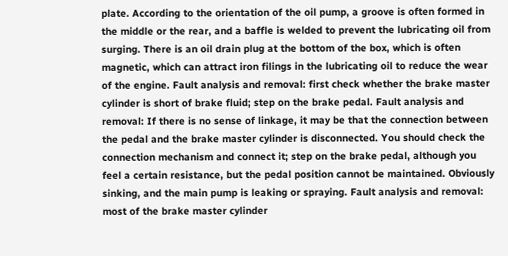plate. According to the orientation of the oil pump, a groove is often formed in the middle or the rear, and a baffle is welded to prevent the lubricating oil from surging. There is an oil drain plug at the bottom of the box, which is often magnetic, which can attract iron filings in the lubricating oil to reduce the wear of the engine. Fault analysis and removal: first check whether the brake master cylinder is short of brake fluid; step on the brake pedal. Fault analysis and removal: If there is no sense of linkage, it may be that the connection between the pedal and the brake master cylinder is disconnected. You should check the connection mechanism and connect it; step on the brake pedal, although you feel a certain resistance, but the pedal position cannot be maintained. Obviously sinking, and the main pump is leaking or spraying. Fault analysis and removal: most of the brake master cylinder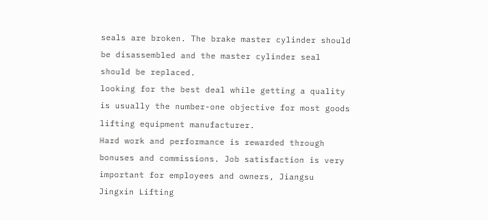seals are broken. The brake master cylinder should be disassembled and the master cylinder seal should be replaced.
looking for the best deal while getting a quality is usually the number-one objective for most goods lifting equipment manufacturer.
Hard work and performance is rewarded through bonuses and commissions. Job satisfaction is very important for employees and owners, Jiangsu Jingxin Lifting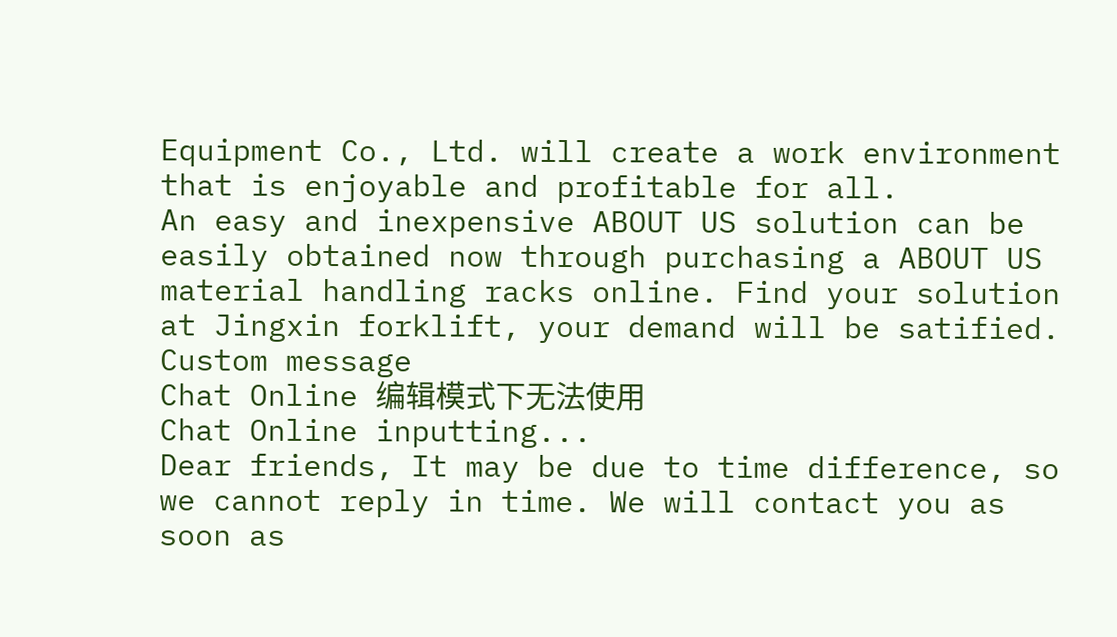Equipment Co., Ltd. will create a work environment that is enjoyable and profitable for all.
An easy and inexpensive ABOUT US solution can be easily obtained now through purchasing a ABOUT US material handling racks online. Find your solution at Jingxin forklift, your demand will be satified.
Custom message
Chat Online 编辑模式下无法使用
Chat Online inputting...
Dear friends, It may be due to time difference, so we cannot reply in time. We will contact you as soon as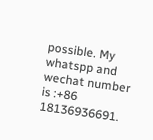possible. My whatspp and wechat number is :+86 18136936691.